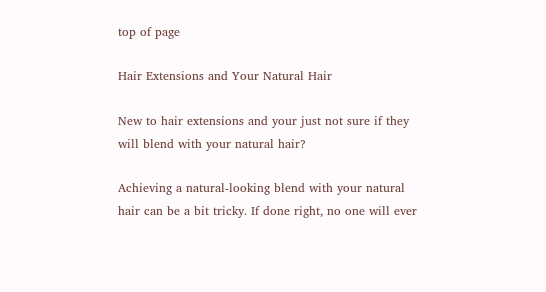top of page

Hair Extensions and Your Natural Hair

New to hair extensions and your just not sure if they will blend with your natural hair?

Achieving a natural-looking blend with your natural hair can be a bit tricky. If done right, no one will ever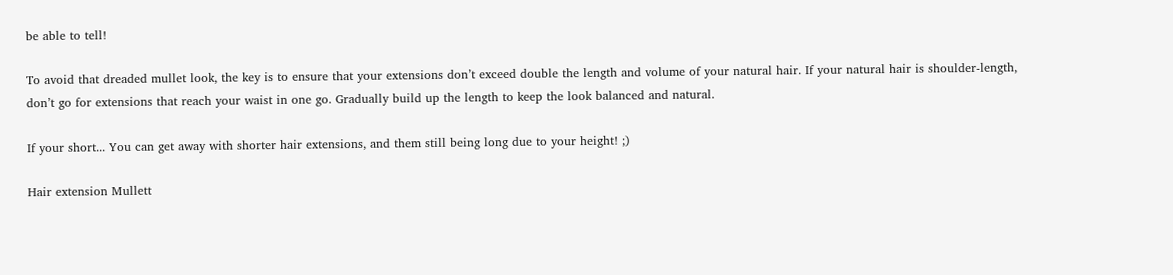be able to tell!

To avoid that dreaded mullet look, the key is to ensure that your extensions don’t exceed double the length and volume of your natural hair. If your natural hair is shoulder-length, don’t go for extensions that reach your waist in one go. Gradually build up the length to keep the look balanced and natural.

If your short... You can get away with shorter hair extensions, and them still being long due to your height! ;)

Hair extension Mullett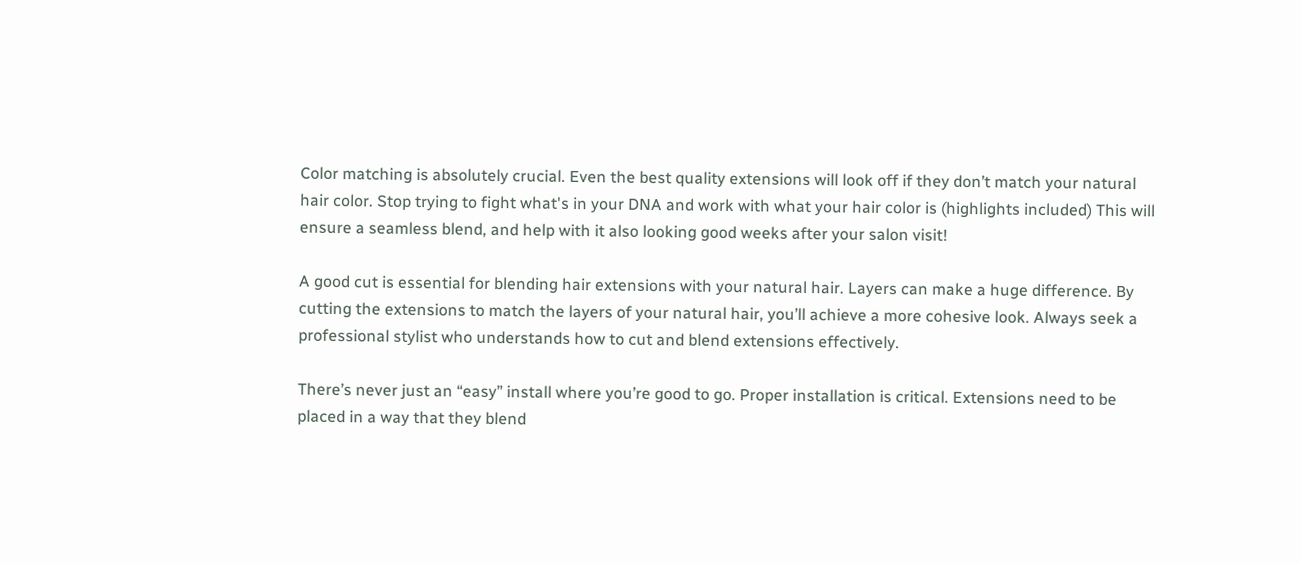Color matching is absolutely crucial. Even the best quality extensions will look off if they don’t match your natural hair color. Stop trying to fight what's in your DNA and work with what your hair color is (highlights included) This will ensure a seamless blend, and help with it also looking good weeks after your salon visit!

A good cut is essential for blending hair extensions with your natural hair. Layers can make a huge difference. By cutting the extensions to match the layers of your natural hair, you’ll achieve a more cohesive look. Always seek a professional stylist who understands how to cut and blend extensions effectively.

There’s never just an “easy” install where you’re good to go. Proper installation is critical. Extensions need to be placed in a way that they blend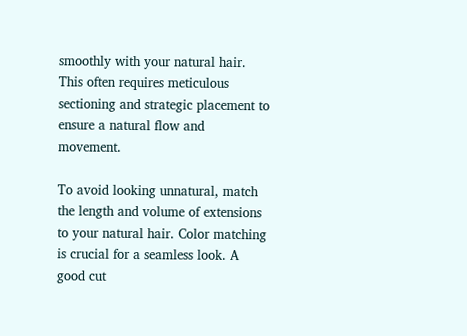smoothly with your natural hair. This often requires meticulous sectioning and strategic placement to ensure a natural flow and movement.

To avoid looking unnatural, match the length and volume of extensions to your natural hair. Color matching is crucial for a seamless look. A good cut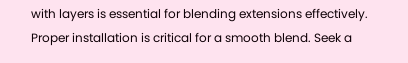with layers is essential for blending extensions effectively. Proper installation is critical for a smooth blend. Seek a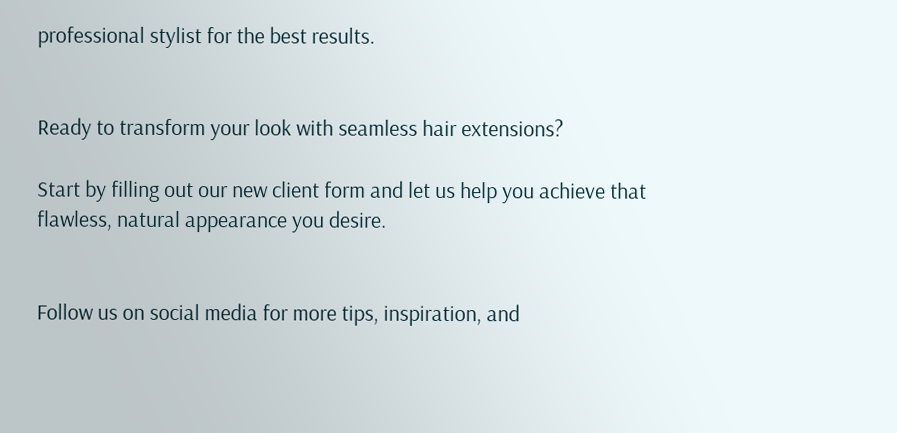professional stylist for the best results.


Ready to transform your look with seamless hair extensions?

Start by filling out our new client form and let us help you achieve that flawless, natural appearance you desire.


Follow us on social media for more tips, inspiration, and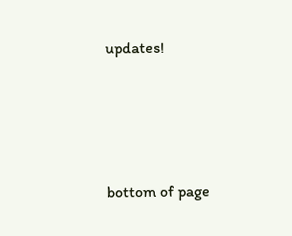updates!




bottom of page